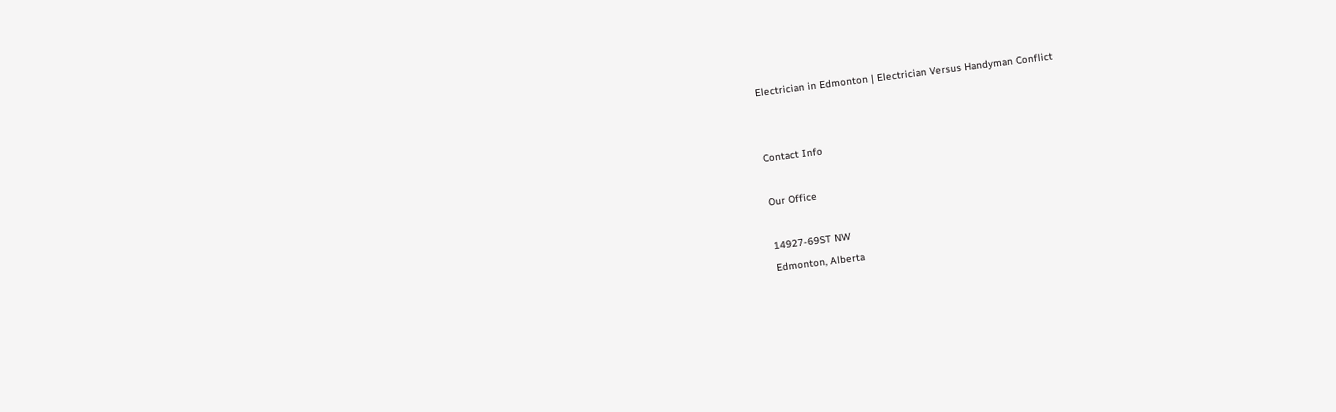Electrician in Edmonton | Electrician Versus Handyman Conflict


Contact Info

Our Office

14927-69ST NW
Edmonton, Alberta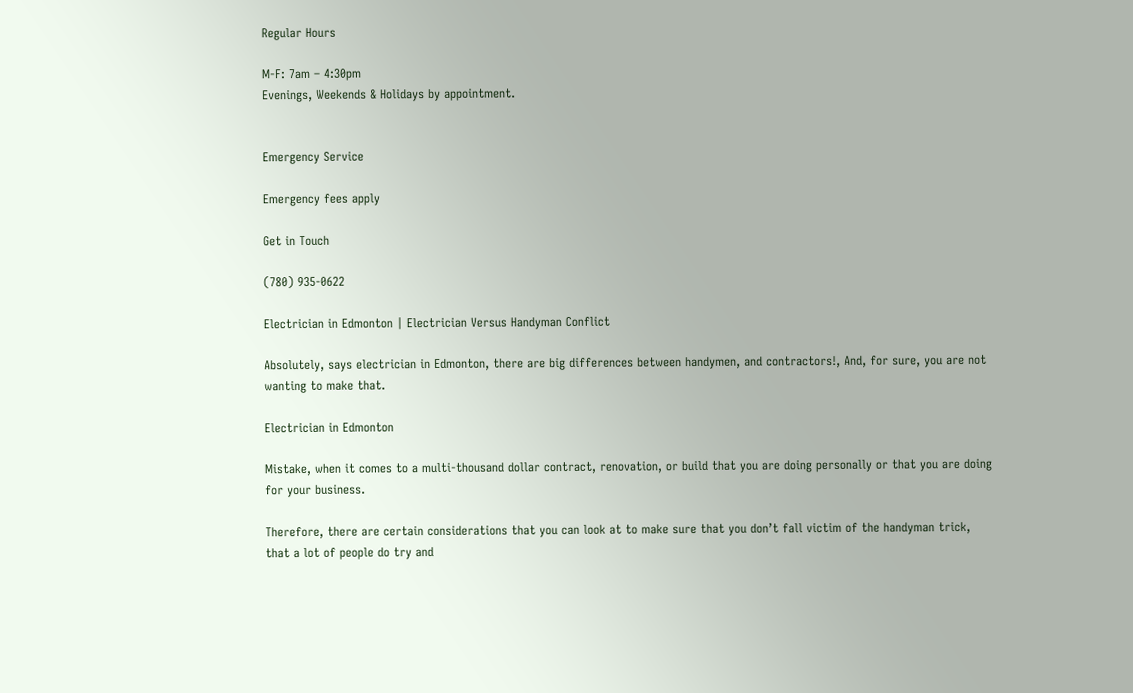Regular Hours

M-F: 7am – 4:30pm
Evenings, Weekends & Holidays by appointment.


Emergency Service

Emergency fees apply

Get in Touch

(780) 935-0622

Electrician in Edmonton | Electrician Versus Handyman Conflict

Absolutely, says electrician in Edmonton, there are big differences between handymen, and contractors!, And, for sure, you are not wanting to make that.

Electrician in Edmonton

Mistake, when it comes to a multi-thousand dollar contract, renovation, or build that you are doing personally or that you are doing for your business.

Therefore, there are certain considerations that you can look at to make sure that you don’t fall victim of the handyman trick, that a lot of people do try and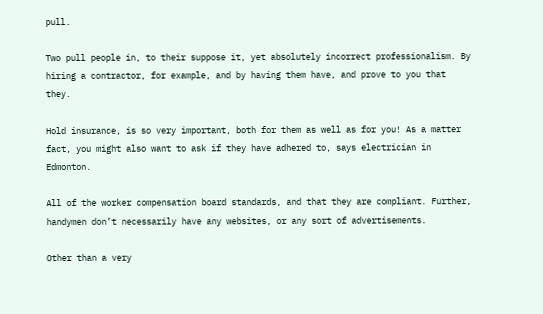pull.

Two pull people in, to their suppose it, yet absolutely incorrect professionalism. By hiring a contractor, for example, and by having them have, and prove to you that they.

Hold insurance, is so very important, both for them as well as for you! As a matter fact, you might also want to ask if they have adhered to, says electrician in Edmonton.

All of the worker compensation board standards, and that they are compliant. Further, handymen don’t necessarily have any websites, or any sort of advertisements.

Other than a very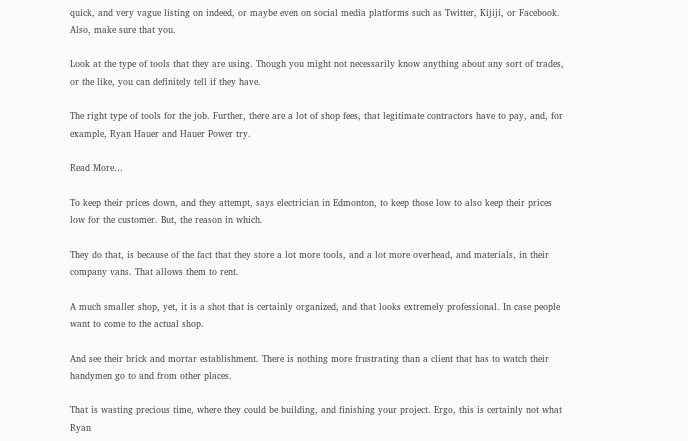quick, and very vague listing on indeed, or maybe even on social media platforms such as Twitter, Kijiji, or Facebook. Also, make sure that you.

Look at the type of tools that they are using. Though you might not necessarily know anything about any sort of trades, or the like, you can definitely tell if they have.

The right type of tools for the job. Further, there are a lot of shop fees, that legitimate contractors have to pay, and, for example, Ryan Hauer and Hauer Power try.

Read More…

To keep their prices down, and they attempt, says electrician in Edmonton, to keep those low to also keep their prices low for the customer. But, the reason in which.

They do that, is because of the fact that they store a lot more tools, and a lot more overhead, and materials, in their company vans. That allows them to rent.

A much smaller shop, yet, it is a shot that is certainly organized, and that looks extremely professional. In case people want to come to the actual shop.

And see their brick and mortar establishment. There is nothing more frustrating than a client that has to watch their handymen go to and from other places.

That is wasting precious time, where they could be building, and finishing your project. Ergo, this is certainly not what Ryan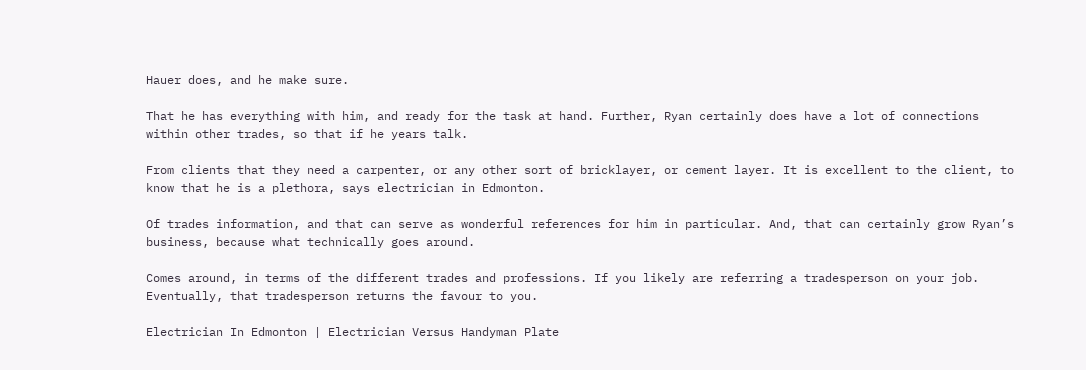Hauer does, and he make sure.

That he has everything with him, and ready for the task at hand. Further, Ryan certainly does have a lot of connections within other trades, so that if he years talk.

From clients that they need a carpenter, or any other sort of bricklayer, or cement layer. It is excellent to the client, to know that he is a plethora, says electrician in Edmonton.

Of trades information, and that can serve as wonderful references for him in particular. And, that can certainly grow Ryan’s business, because what technically goes around.

Comes around, in terms of the different trades and professions. If you likely are referring a tradesperson on your job. Eventually, that tradesperson returns the favour to you.

Electrician In Edmonton | Electrician Versus Handyman Plate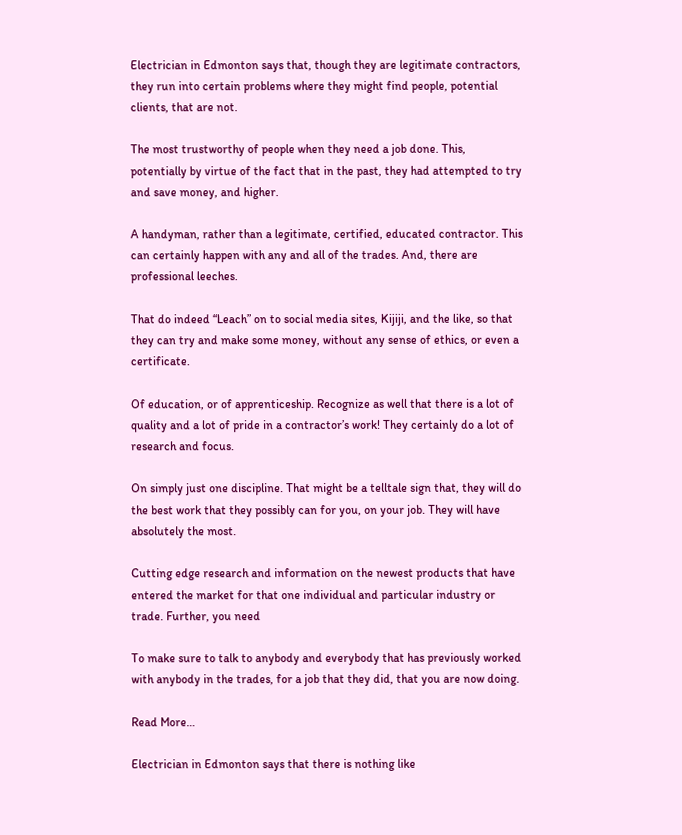Electrician in Edmonton says that, though they are legitimate contractors, they run into certain problems where they might find people, potential clients, that are not.

The most trustworthy of people when they need a job done. This, potentially by virtue of the fact that in the past, they had attempted to try and save money, and higher.

A handyman, rather than a legitimate, certified, educated contractor. This can certainly happen with any and all of the trades. And, there are professional leeches.

That do indeed “Leach” on to social media sites, Kijiji, and the like, so that they can try and make some money, without any sense of ethics, or even a certificate.

Of education, or of apprenticeship. Recognize as well that there is a lot of quality and a lot of pride in a contractor’s work! They certainly do a lot of research and focus.

On simply just one discipline. That might be a telltale sign that, they will do the best work that they possibly can for you, on your job. They will have absolutely the most.

Cutting edge research and information on the newest products that have entered the market for that one individual and particular industry or trade. Further, you need

To make sure to talk to anybody and everybody that has previously worked with anybody in the trades, for a job that they did, that you are now doing.

Read More…

Electrician in Edmonton says that there is nothing like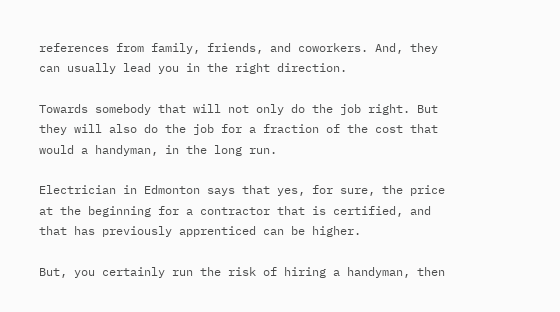references from family, friends, and coworkers. And, they can usually lead you in the right direction.

Towards somebody that will not only do the job right. But they will also do the job for a fraction of the cost that would a handyman, in the long run.

Electrician in Edmonton says that yes, for sure, the price at the beginning for a contractor that is certified, and that has previously apprenticed can be higher.

But, you certainly run the risk of hiring a handyman, then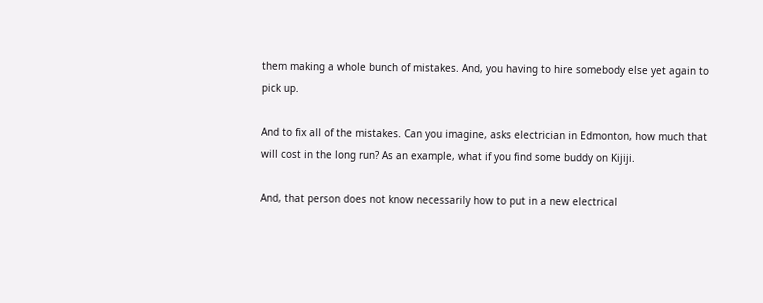them making a whole bunch of mistakes. And, you having to hire somebody else yet again to pick up.

And to fix all of the mistakes. Can you imagine, asks electrician in Edmonton, how much that will cost in the long run? As an example, what if you find some buddy on Kijiji.

And, that person does not know necessarily how to put in a new electrical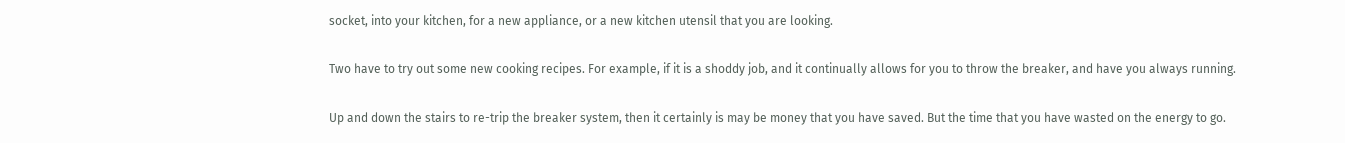socket, into your kitchen, for a new appliance, or a new kitchen utensil that you are looking.

Two have to try out some new cooking recipes. For example, if it is a shoddy job, and it continually allows for you to throw the breaker, and have you always running.

Up and down the stairs to re-trip the breaker system, then it certainly is may be money that you have saved. But the time that you have wasted on the energy to go.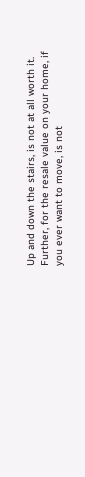Up and down the stairs, is not at all worth it. Further, for the resale value on your home, if you ever want to move, is not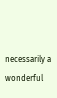necessarily a wonderful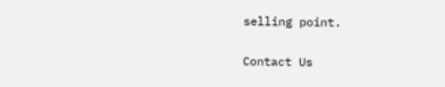selling point.

Contact Us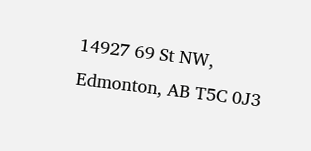14927 69 St NW, Edmonton, AB T5C 0J3